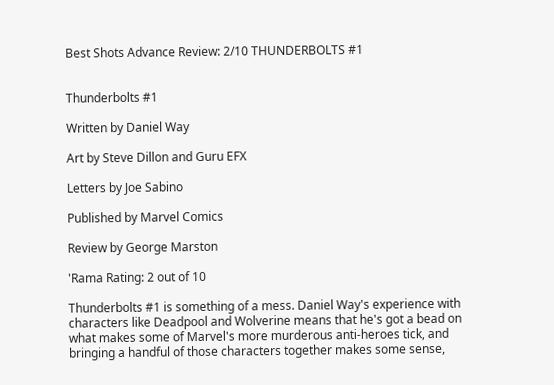Best Shots Advance Review: 2/10 THUNDERBOLTS #1


Thunderbolts #1

Written by Daniel Way

Art by Steve Dillon and Guru EFX

Letters by Joe Sabino

Published by Marvel Comics

Review by George Marston

'Rama Rating: 2 out of 10

Thunderbolts #1 is something of a mess. Daniel Way's experience with characters like Deadpool and Wolverine means that he's got a bead on what makes some of Marvel's more murderous anti-heroes tick, and bringing a handful of those characters together makes some sense,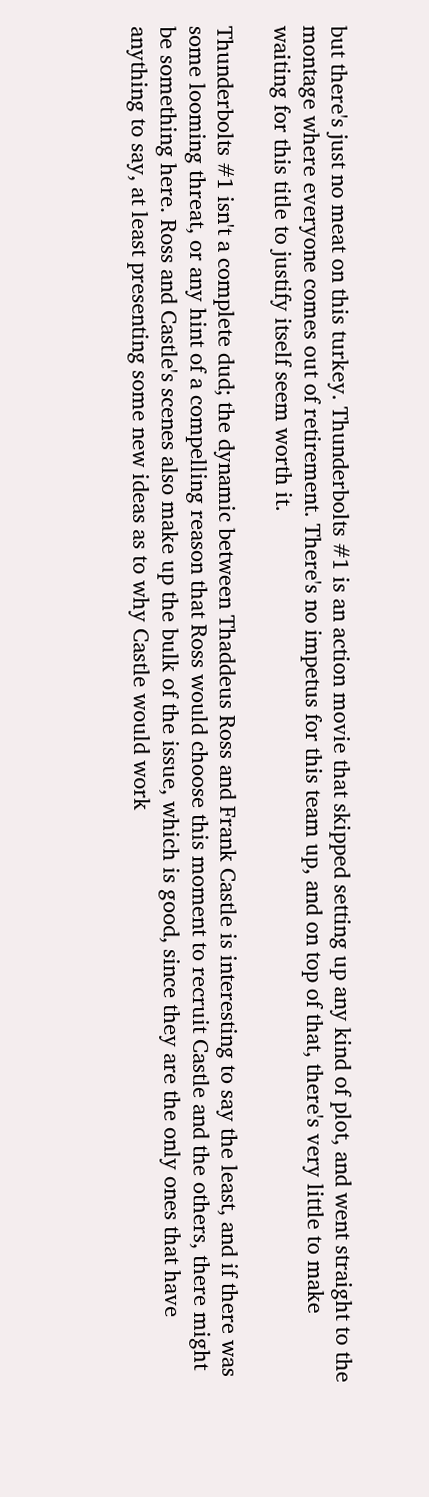but there's just no meat on this turkey. Thunderbolts #1 is an action movie that skipped setting up any kind of plot, and went straight to the montage where everyone comes out of retirement. There's no impetus for this team up, and on top of that, there's very little to make waiting for this title to justify itself seem worth it.

Thunderbolts #1 isn't a complete dud; the dynamic between Thaddeus Ross and Frank Castle is interesting to say the least, and if there was some looming threat, or any hint of a compelling reason that Ross would choose this moment to recruit Castle and the others, there might be something here. Ross and Castle's scenes also make up the bulk of the issue, which is good, since they are the only ones that have anything to say, at least presenting some new ideas as to why Castle would work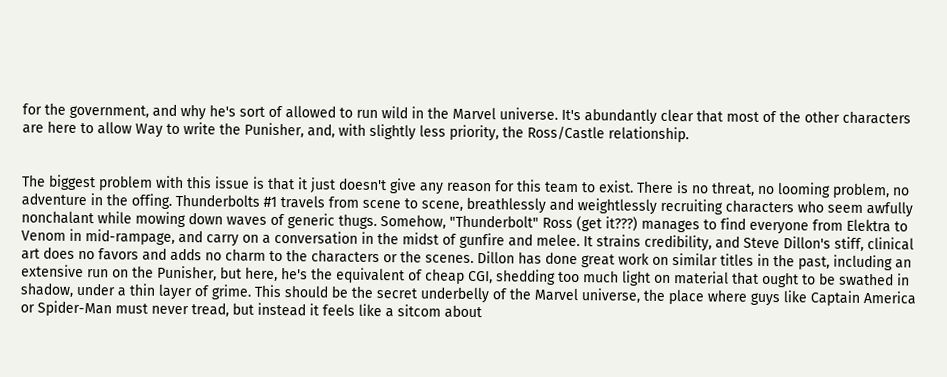for the government, and why he's sort of allowed to run wild in the Marvel universe. It's abundantly clear that most of the other characters are here to allow Way to write the Punisher, and, with slightly less priority, the Ross/Castle relationship.


The biggest problem with this issue is that it just doesn't give any reason for this team to exist. There is no threat, no looming problem, no adventure in the offing. Thunderbolts #1 travels from scene to scene, breathlessly and weightlessly recruiting characters who seem awfully nonchalant while mowing down waves of generic thugs. Somehow, "Thunderbolt" Ross (get it???) manages to find everyone from Elektra to Venom in mid-rampage, and carry on a conversation in the midst of gunfire and melee. It strains credibility, and Steve Dillon's stiff, clinical art does no favors and adds no charm to the characters or the scenes. Dillon has done great work on similar titles in the past, including an extensive run on the Punisher, but here, he's the equivalent of cheap CGI, shedding too much light on material that ought to be swathed in shadow, under a thin layer of grime. This should be the secret underbelly of the Marvel universe, the place where guys like Captain America or Spider-Man must never tread, but instead it feels like a sitcom about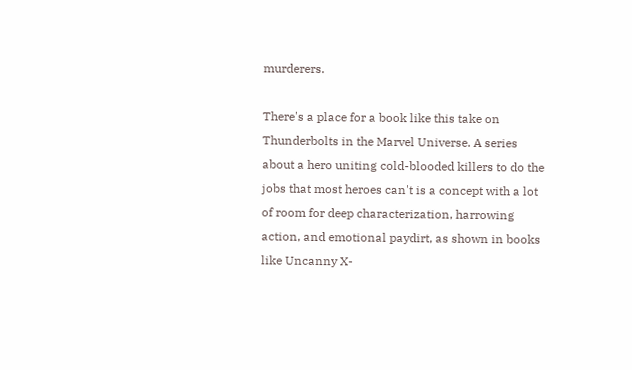murderers.

There's a place for a book like this take on Thunderbolts in the Marvel Universe. A series about a hero uniting cold-blooded killers to do the jobs that most heroes can't is a concept with a lot of room for deep characterization, harrowing action, and emotional paydirt, as shown in books like Uncanny X-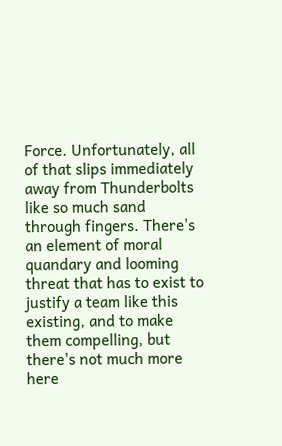Force. Unfortunately, all of that slips immediately away from Thunderbolts like so much sand through fingers. There's an element of moral quandary and looming threat that has to exist to justify a team like this existing, and to make them compelling, but there's not much more here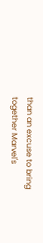than an excuse to bring together Marvel's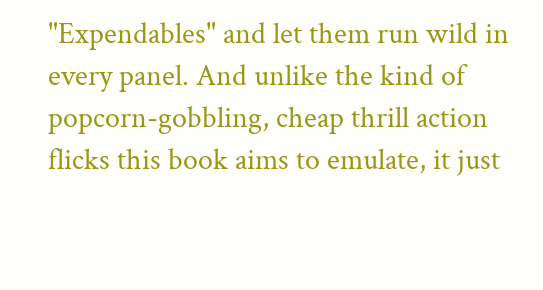"Expendables" and let them run wild in every panel. And unlike the kind of popcorn-gobbling, cheap thrill action flicks this book aims to emulate, it just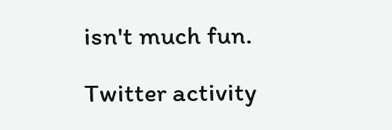isn't much fun.

Twitter activity